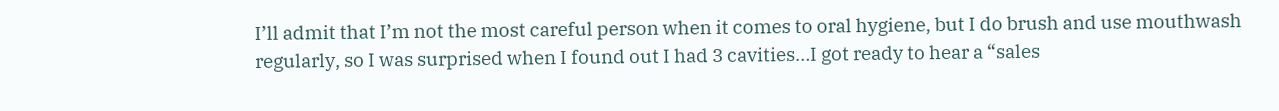I’ll admit that I’m not the most careful person when it comes to oral hygiene, but I do brush and use mouthwash regularly, so I was surprised when I found out I had 3 cavities…I got ready to hear a “sales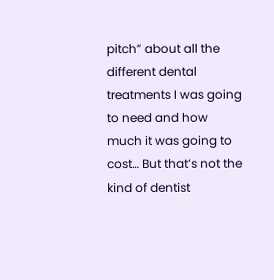pitch” about all the different dental treatments I was going to need and how much it was going to cost… But that’s not the kind of dentist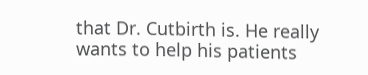that Dr. Cutbirth is. He really wants to help his patients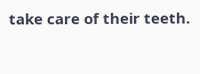take care of their teeth.